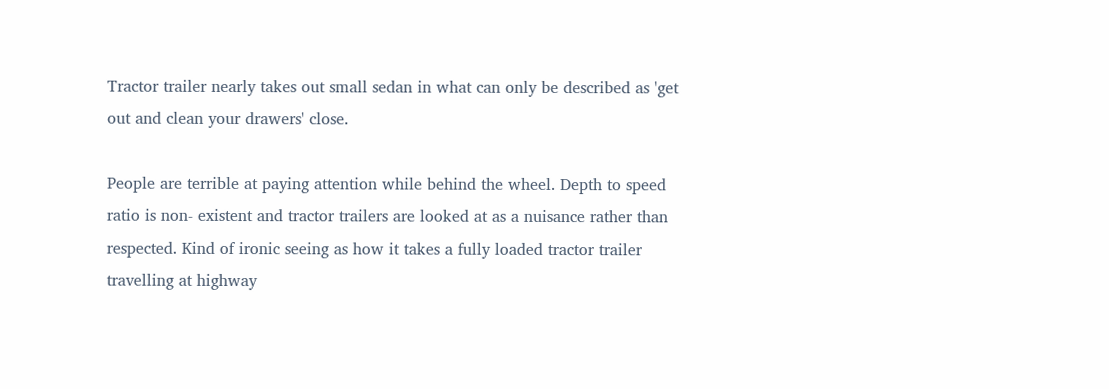Tractor trailer nearly takes out small sedan in what can only be described as 'get out and clean your drawers' close.

People are terrible at paying attention while behind the wheel. Depth to speed ratio is non- existent and tractor trailers are looked at as a nuisance rather than respected. Kind of ironic seeing as how it takes a fully loaded tractor trailer travelling at highway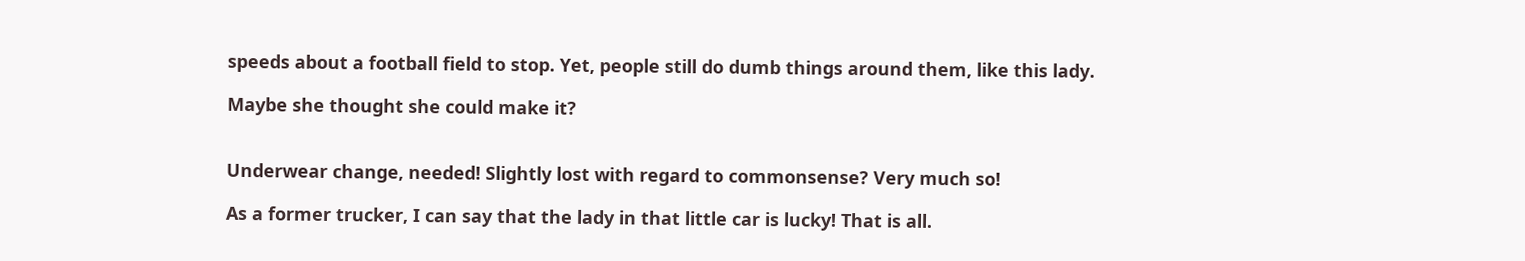speeds about a football field to stop. Yet, people still do dumb things around them, like this lady.

Maybe she thought she could make it?


Underwear change, needed! Slightly lost with regard to commonsense? Very much so!

As a former trucker, I can say that the lady in that little car is lucky! That is all.